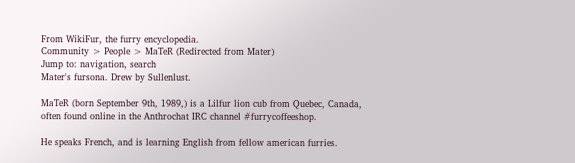From WikiFur, the furry encyclopedia.
Community > People > MaTeR (Redirected from Mater)
Jump to: navigation, search
Mater's fursona. Drew by Sullenlust.

MaTeR (born September 9th, 1989,) is a Lilfur lion cub from Quebec, Canada, often found online in the Anthrochat IRC channel #furrycoffeeshop.

He speaks French, and is learning English from fellow american furries.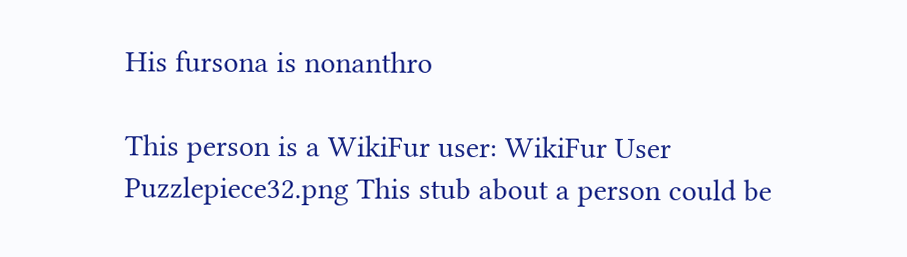His fursona is nonanthro

This person is a WikiFur user: WikiFur User
Puzzlepiece32.png This stub about a person could be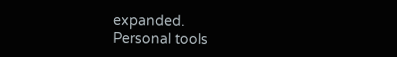expanded.
Personal tools